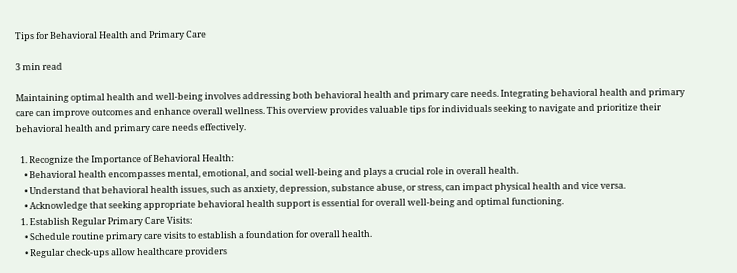Tips for Behavioral Health and Primary Care

3 min read

Maintaining optimal health and well-being involves addressing both behavioral health and primary care needs. Integrating behavioral health and primary care can improve outcomes and enhance overall wellness. This overview provides valuable tips for individuals seeking to navigate and prioritize their behavioral health and primary care needs effectively.

  1. Recognize the Importance of Behavioral Health:
    • Behavioral health encompasses mental, emotional, and social well-being and plays a crucial role in overall health.
    • Understand that behavioral health issues, such as anxiety, depression, substance abuse, or stress, can impact physical health and vice versa.
    • Acknowledge that seeking appropriate behavioral health support is essential for overall well-being and optimal functioning.
  1. Establish Regular Primary Care Visits:
    • Schedule routine primary care visits to establish a foundation for overall health.
    • Regular check-ups allow healthcare providers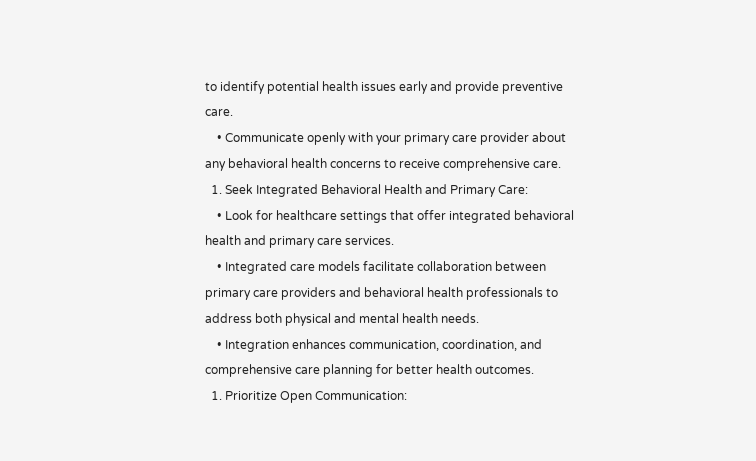to identify potential health issues early and provide preventive care.
    • Communicate openly with your primary care provider about any behavioral health concerns to receive comprehensive care.
  1. Seek Integrated Behavioral Health and Primary Care:
    • Look for healthcare settings that offer integrated behavioral health and primary care services.
    • Integrated care models facilitate collaboration between primary care providers and behavioral health professionals to address both physical and mental health needs.
    • Integration enhances communication, coordination, and comprehensive care planning for better health outcomes.
  1. Prioritize Open Communication: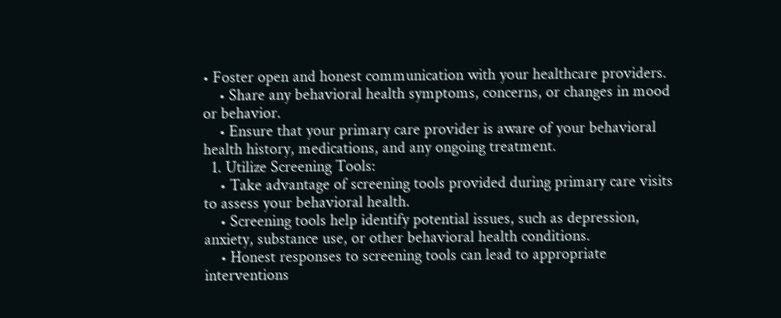• Foster open and honest communication with your healthcare providers.
    • Share any behavioral health symptoms, concerns, or changes in mood or behavior.
    • Ensure that your primary care provider is aware of your behavioral health history, medications, and any ongoing treatment.
  1. Utilize Screening Tools:
    • Take advantage of screening tools provided during primary care visits to assess your behavioral health.
    • Screening tools help identify potential issues, such as depression, anxiety, substance use, or other behavioral health conditions.
    • Honest responses to screening tools can lead to appropriate interventions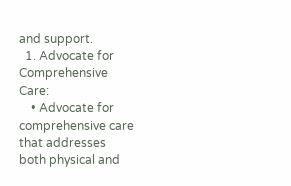and support.
  1. Advocate for Comprehensive Care:
    • Advocate for comprehensive care that addresses both physical and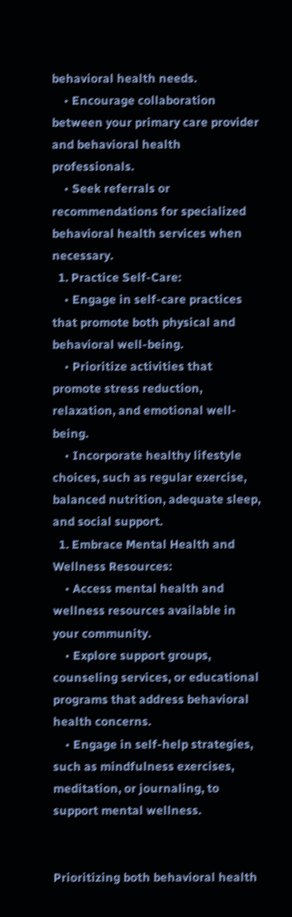behavioral health needs.
    • Encourage collaboration between your primary care provider and behavioral health professionals.
    • Seek referrals or recommendations for specialized behavioral health services when necessary.
  1. Practice Self-Care:
    • Engage in self-care practices that promote both physical and behavioral well-being.
    • Prioritize activities that promote stress reduction, relaxation, and emotional well-being.
    • Incorporate healthy lifestyle choices, such as regular exercise, balanced nutrition, adequate sleep, and social support.
  1. Embrace Mental Health and Wellness Resources:
    • Access mental health and wellness resources available in your community.
    • Explore support groups, counseling services, or educational programs that address behavioral health concerns.
    • Engage in self-help strategies, such as mindfulness exercises, meditation, or journaling, to support mental wellness.


Prioritizing both behavioral health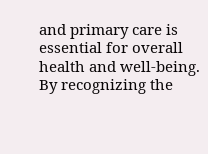and primary care is essential for overall health and well-being. By recognizing the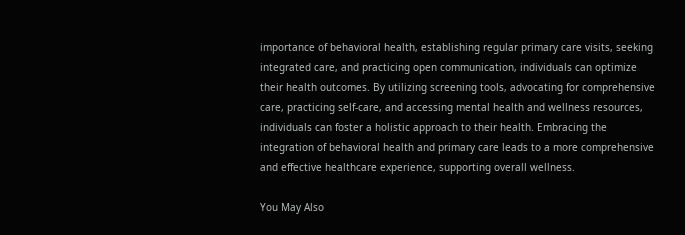importance of behavioral health, establishing regular primary care visits, seeking integrated care, and practicing open communication, individuals can optimize their health outcomes. By utilizing screening tools, advocating for comprehensive care, practicing self-care, and accessing mental health and wellness resources, individuals can foster a holistic approach to their health. Embracing the integration of behavioral health and primary care leads to a more comprehensive and effective healthcare experience, supporting overall wellness.

You May Also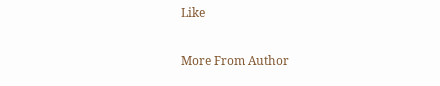Like

More From Author